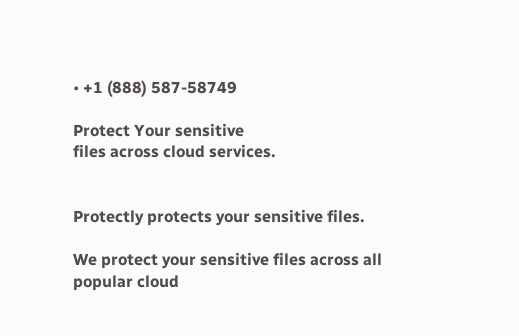• +1 (888) 587-58749

Protect Your sensitive
files across cloud services.


Protectly protects your sensitive files.

We protect your sensitive files across all popular cloud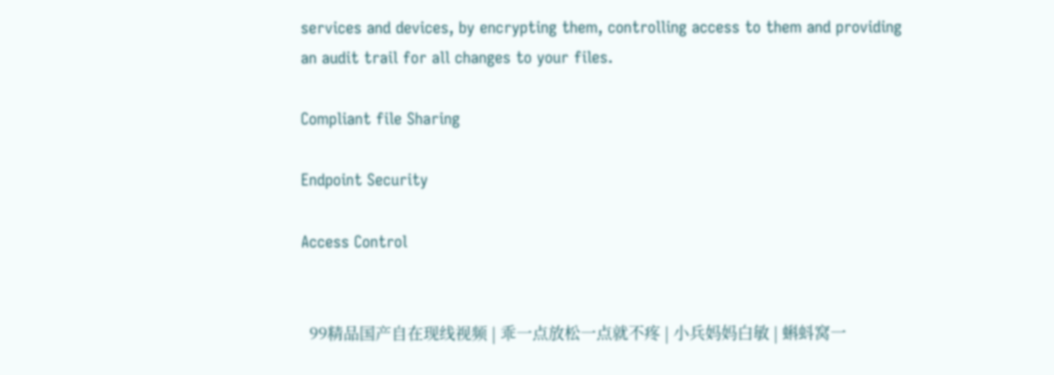services and devices, by encrypting them, controlling access to them and providing an audit trail for all changes to your files.

Compliant file Sharing

Endpoint Security

Access Control


  99精品国产自在现线视频 | 乖一点放松一点就不疼 | 小兵妈妈白敏 | 蝌蚪窝一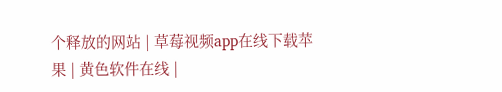个释放的网站 | 草莓视频app在线下载苹果 | 黄色软件在线 |